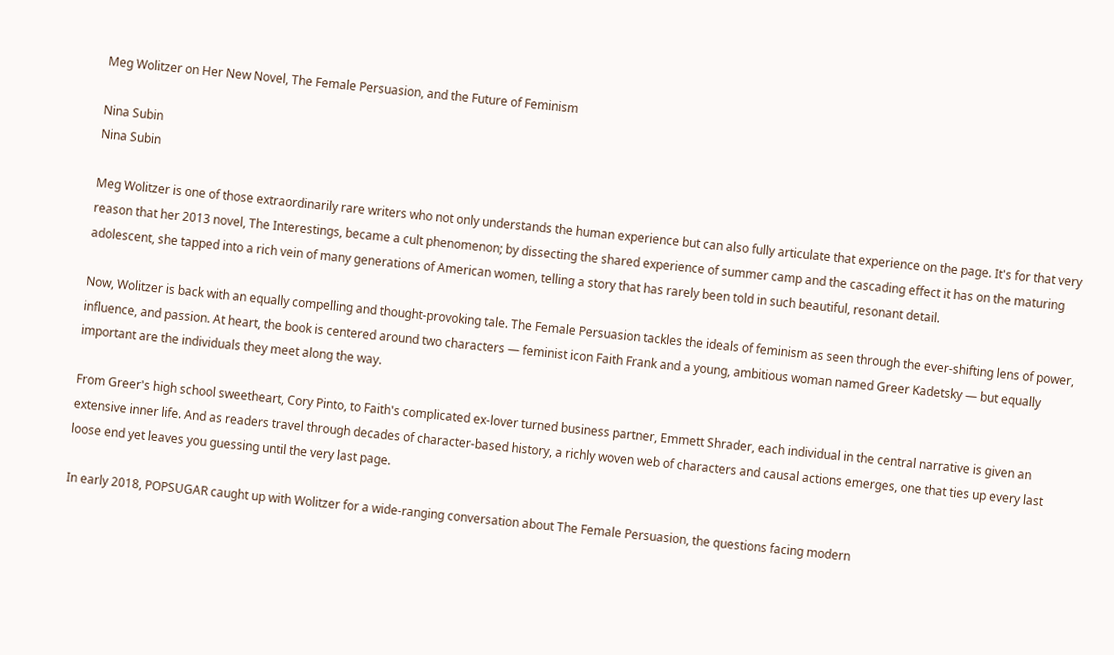Meg Wolitzer on Her New Novel, The Female Persuasion, and the Future of Feminism

Nina Subin
Nina Subin

Meg Wolitzer is one of those extraordinarily rare writers who not only understands the human experience but can also fully articulate that experience on the page. It's for that very reason that her 2013 novel, The Interestings, became a cult phenomenon; by dissecting the shared experience of summer camp and the cascading effect it has on the maturing adolescent, she tapped into a rich vein of many generations of American women, telling a story that has rarely been told in such beautiful, resonant detail.

Now, Wolitzer is back with an equally compelling and thought-provoking tale. The Female Persuasion tackles the ideals of feminism as seen through the ever-shifting lens of power, influence, and passion. At heart, the book is centered around two characters — feminist icon Faith Frank and a young, ambitious woman named Greer Kadetsky — but equally important are the individuals they meet along the way.

From Greer's high school sweetheart, Cory Pinto, to Faith's complicated ex-lover turned business partner, Emmett Shrader, each individual in the central narrative is given an extensive inner life. And as readers travel through decades of character-based history, a richly woven web of characters and causal actions emerges, one that ties up every last loose end yet leaves you guessing until the very last page.

In early 2018, POPSUGAR caught up with Wolitzer for a wide-ranging conversation about The Female Persuasion, the questions facing modern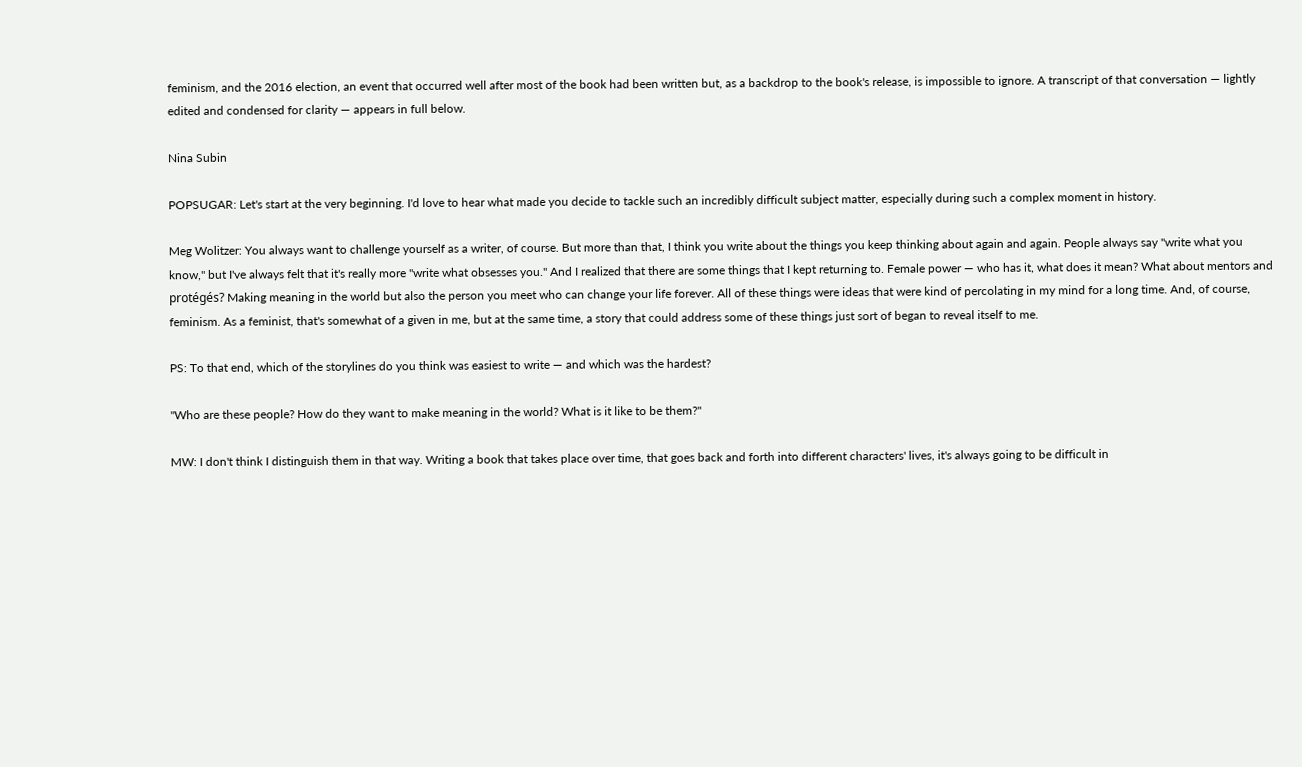feminism, and the 2016 election, an event that occurred well after most of the book had been written but, as a backdrop to the book's release, is impossible to ignore. A transcript of that conversation — lightly edited and condensed for clarity — appears in full below.

Nina Subin

POPSUGAR: Let's start at the very beginning. I'd love to hear what made you decide to tackle such an incredibly difficult subject matter, especially during such a complex moment in history.

Meg Wolitzer: You always want to challenge yourself as a writer, of course. But more than that, I think you write about the things you keep thinking about again and again. People always say "write what you know," but I've always felt that it's really more "write what obsesses you." And I realized that there are some things that I kept returning to. Female power — who has it, what does it mean? What about mentors and protégés? Making meaning in the world but also the person you meet who can change your life forever. All of these things were ideas that were kind of percolating in my mind for a long time. And, of course, feminism. As a feminist, that's somewhat of a given in me, but at the same time, a story that could address some of these things just sort of began to reveal itself to me.

PS: To that end, which of the storylines do you think was easiest to write — and which was the hardest?

"Who are these people? How do they want to make meaning in the world? What is it like to be them?"

MW: I don't think I distinguish them in that way. Writing a book that takes place over time, that goes back and forth into different characters' lives, it's always going to be difficult in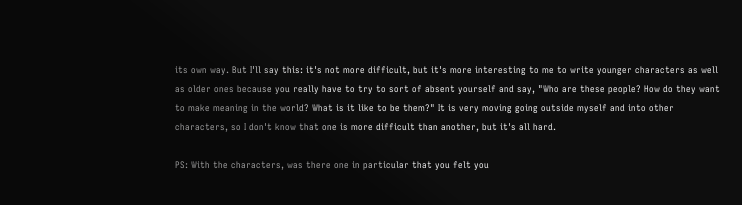its own way. But I'll say this: it's not more difficult, but it's more interesting to me to write younger characters as well as older ones because you really have to try to sort of absent yourself and say, "Who are these people? How do they want to make meaning in the world? What is it like to be them?" It is very moving going outside myself and into other characters, so I don't know that one is more difficult than another, but it's all hard.

PS: With the characters, was there one in particular that you felt you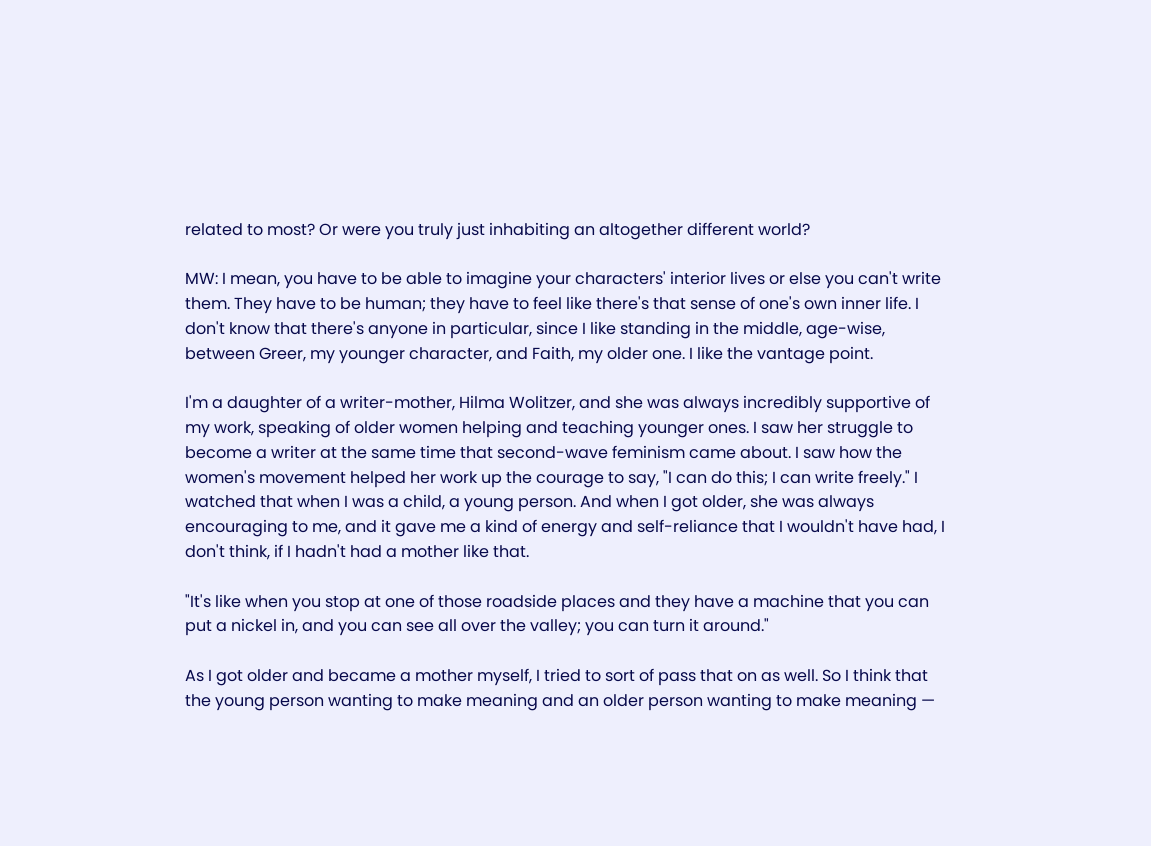related to most? Or were you truly just inhabiting an altogether different world?

MW: I mean, you have to be able to imagine your characters' interior lives or else you can't write them. They have to be human; they have to feel like there's that sense of one's own inner life. I don't know that there's anyone in particular, since I like standing in the middle, age-wise, between Greer, my younger character, and Faith, my older one. I like the vantage point.

I'm a daughter of a writer-mother, Hilma Wolitzer, and she was always incredibly supportive of my work, speaking of older women helping and teaching younger ones. I saw her struggle to become a writer at the same time that second-wave feminism came about. I saw how the women's movement helped her work up the courage to say, "I can do this; I can write freely." I watched that when I was a child, a young person. And when I got older, she was always encouraging to me, and it gave me a kind of energy and self-reliance that I wouldn't have had, I don't think, if I hadn't had a mother like that.

"It's like when you stop at one of those roadside places and they have a machine that you can put a nickel in, and you can see all over the valley; you can turn it around."

As I got older and became a mother myself, I tried to sort of pass that on as well. So I think that the young person wanting to make meaning and an older person wanting to make meaning —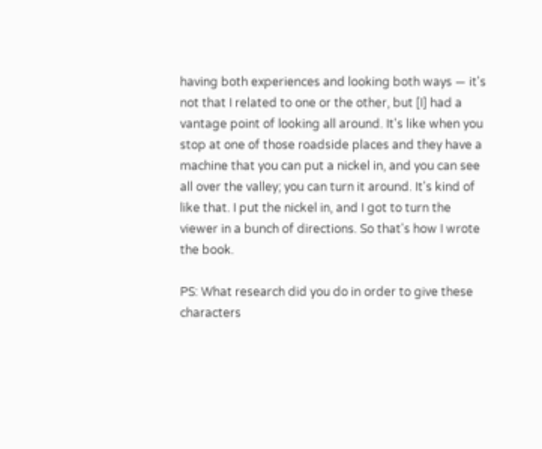having both experiences and looking both ways — it's not that I related to one or the other, but [I] had a vantage point of looking all around. It's like when you stop at one of those roadside places and they have a machine that you can put a nickel in, and you can see all over the valley; you can turn it around. It's kind of like that. I put the nickel in, and I got to turn the viewer in a bunch of directions. So that's how I wrote the book.

PS: What research did you do in order to give these characters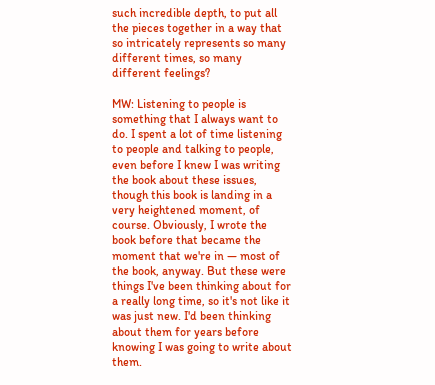such incredible depth, to put all the pieces together in a way that so intricately represents so many different times, so many different feelings?

MW: Listening to people is something that I always want to do. I spent a lot of time listening to people and talking to people, even before I knew I was writing the book about these issues, though this book is landing in a very heightened moment, of course. Obviously, I wrote the book before that became the moment that we're in — most of the book, anyway. But these were things I've been thinking about for a really long time, so it's not like it was just new. I'd been thinking about them for years before knowing I was going to write about them.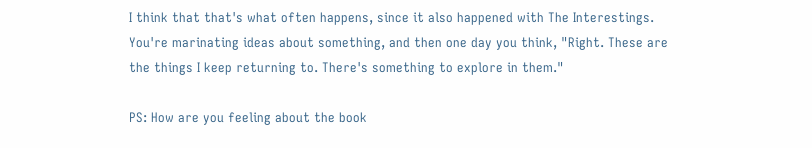I think that that's what often happens, since it also happened with The Interestings. You're marinating ideas about something, and then one day you think, "Right. These are the things I keep returning to. There's something to explore in them."

PS: How are you feeling about the book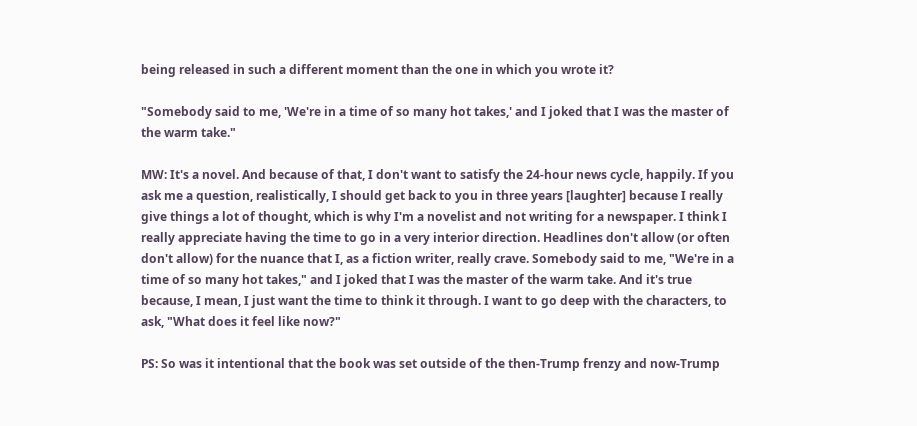being released in such a different moment than the one in which you wrote it?

"Somebody said to me, 'We're in a time of so many hot takes,' and I joked that I was the master of the warm take."

MW: It's a novel. And because of that, I don't want to satisfy the 24-hour news cycle, happily. If you ask me a question, realistically, I should get back to you in three years [laughter] because I really give things a lot of thought, which is why I'm a novelist and not writing for a newspaper. I think I really appreciate having the time to go in a very interior direction. Headlines don't allow (or often don't allow) for the nuance that I, as a fiction writer, really crave. Somebody said to me, "We're in a time of so many hot takes," and I joked that I was the master of the warm take. And it's true because, I mean, I just want the time to think it through. I want to go deep with the characters, to ask, "What does it feel like now?"

PS: So was it intentional that the book was set outside of the then-Trump frenzy and now-Trump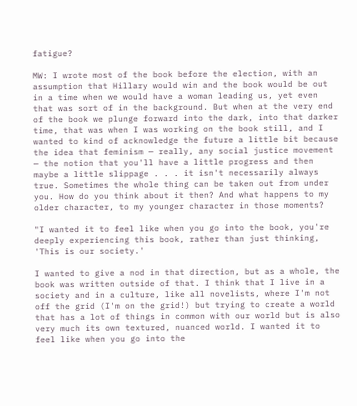fatigue?

MW: I wrote most of the book before the election, with an assumption that Hillary would win and the book would be out in a time when we would have a woman leading us, yet even that was sort of in the background. But when at the very end of the book we plunge forward into the dark, into that darker time, that was when I was working on the book still, and I wanted to kind of acknowledge the future a little bit because the idea that feminism — really, any social justice movement — the notion that you'll have a little progress and then maybe a little slippage . . . it isn't necessarily always true. Sometimes the whole thing can be taken out from under you. How do you think about it then? And what happens to my older character, to my younger character in those moments?

"I wanted it to feel like when you go into the book, you're deeply experiencing this book, rather than just thinking, 'This is our society.'

I wanted to give a nod in that direction, but as a whole, the book was written outside of that. I think that I live in a society and in a culture, like all novelists, where I'm not off the grid (I'm on the grid!) but trying to create a world that has a lot of things in common with our world but is also very much its own textured, nuanced world. I wanted it to feel like when you go into the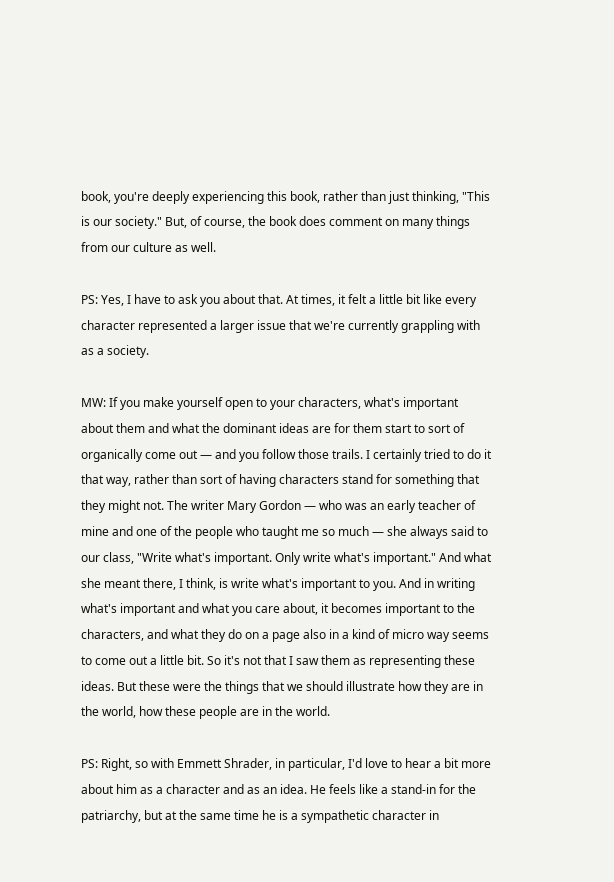book, you're deeply experiencing this book, rather than just thinking, "This is our society." But, of course, the book does comment on many things from our culture as well.

PS: Yes, I have to ask you about that. At times, it felt a little bit like every character represented a larger issue that we're currently grappling with as a society.

MW: If you make yourself open to your characters, what's important about them and what the dominant ideas are for them start to sort of organically come out — and you follow those trails. I certainly tried to do it that way, rather than sort of having characters stand for something that they might not. The writer Mary Gordon — who was an early teacher of mine and one of the people who taught me so much — she always said to our class, "Write what's important. Only write what's important." And what she meant there, I think, is write what's important to you. And in writing what's important and what you care about, it becomes important to the characters, and what they do on a page also in a kind of micro way seems to come out a little bit. So it's not that I saw them as representing these ideas. But these were the things that we should illustrate how they are in the world, how these people are in the world.

PS: Right, so with Emmett Shrader, in particular, I'd love to hear a bit more about him as a character and as an idea. He feels like a stand-in for the patriarchy, but at the same time he is a sympathetic character in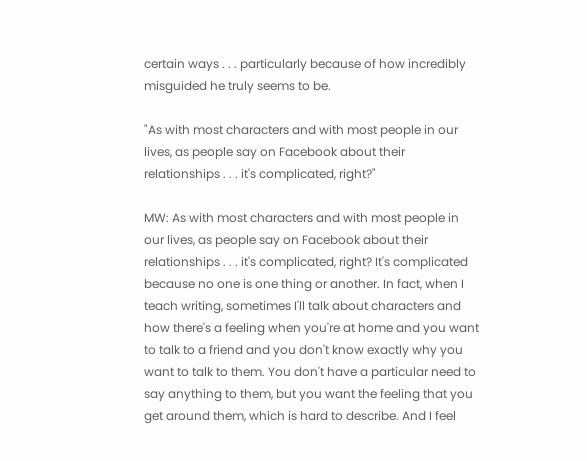certain ways . . . particularly because of how incredibly misguided he truly seems to be.

"As with most characters and with most people in our lives, as people say on Facebook about their relationships . . . it's complicated, right?"

MW: As with most characters and with most people in our lives, as people say on Facebook about their relationships . . . it's complicated, right? It's complicated because no one is one thing or another. In fact, when I teach writing, sometimes I'll talk about characters and how there's a feeling when you're at home and you want to talk to a friend and you don't know exactly why you want to talk to them. You don't have a particular need to say anything to them, but you want the feeling that you get around them, which is hard to describe. And I feel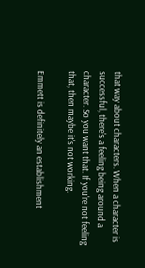that way about characters. When a character is successful, there's a feeling being around a character. So you want that. If you're not feeling that, then maybe it's not working.

Emmett is definitely an establishment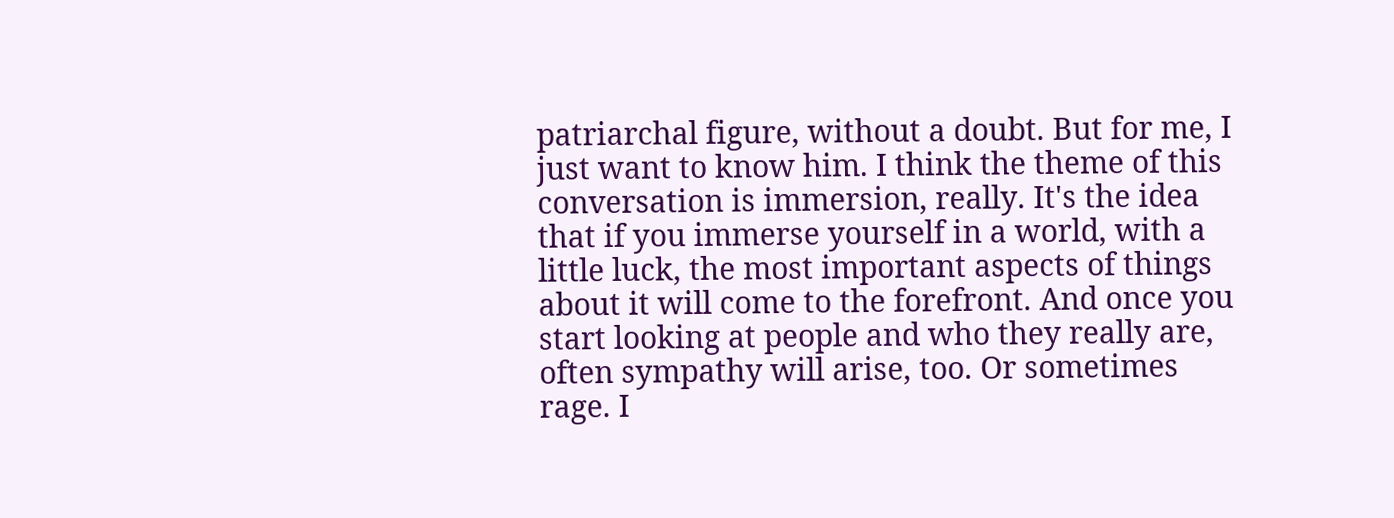patriarchal figure, without a doubt. But for me, I just want to know him. I think the theme of this conversation is immersion, really. It's the idea that if you immerse yourself in a world, with a little luck, the most important aspects of things about it will come to the forefront. And once you start looking at people and who they really are, often sympathy will arise, too. Or sometimes rage. I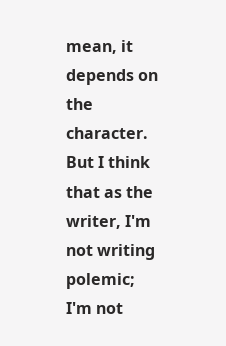mean, it depends on the character. But I think that as the writer, I'm not writing polemic; I'm not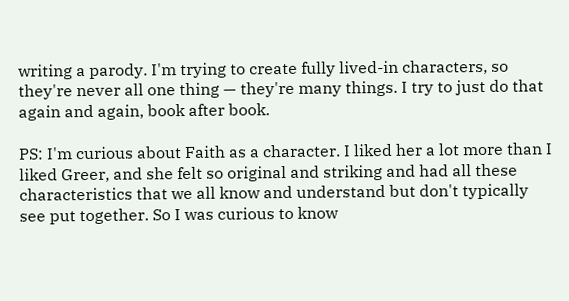writing a parody. I'm trying to create fully lived-in characters, so they're never all one thing — they're many things. I try to just do that again and again, book after book.

PS: I'm curious about Faith as a character. I liked her a lot more than I liked Greer, and she felt so original and striking and had all these characteristics that we all know and understand but don't typically see put together. So I was curious to know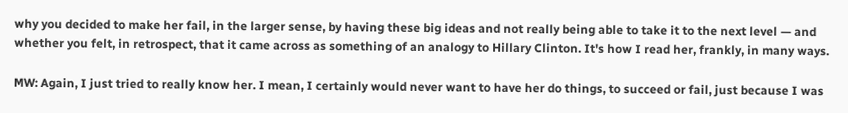why you decided to make her fail, in the larger sense, by having these big ideas and not really being able to take it to the next level — and whether you felt, in retrospect, that it came across as something of an analogy to Hillary Clinton. It's how I read her, frankly, in many ways.

MW: Again, I just tried to really know her. I mean, I certainly would never want to have her do things, to succeed or fail, just because I was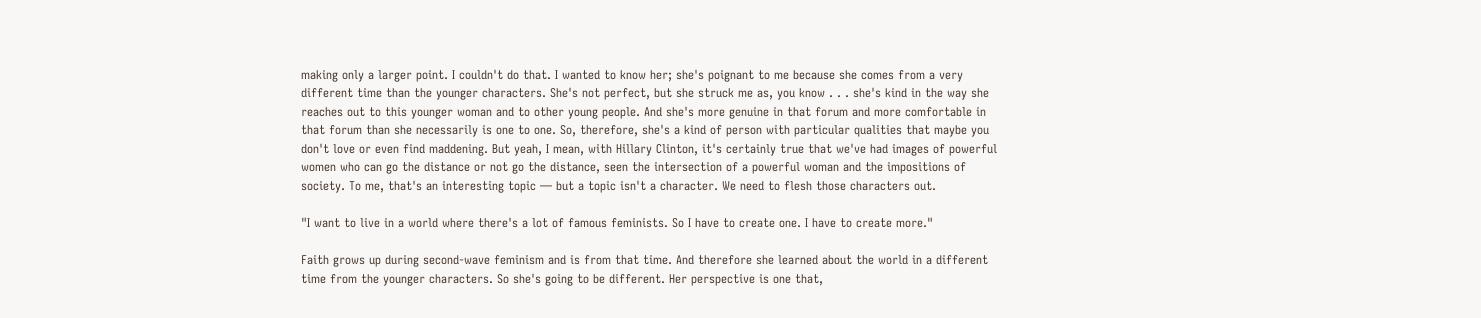making only a larger point. I couldn't do that. I wanted to know her; she's poignant to me because she comes from a very different time than the younger characters. She's not perfect, but she struck me as, you know . . . she's kind in the way she reaches out to this younger woman and to other young people. And she's more genuine in that forum and more comfortable in that forum than she necessarily is one to one. So, therefore, she's a kind of person with particular qualities that maybe you don't love or even find maddening. But yeah, I mean, with Hillary Clinton, it's certainly true that we've had images of powerful women who can go the distance or not go the distance, seen the intersection of a powerful woman and the impositions of society. To me, that's an interesting topic — but a topic isn't a character. We need to flesh those characters out.

"I want to live in a world where there's a lot of famous feminists. So I have to create one. I have to create more."

Faith grows up during second-wave feminism and is from that time. And therefore she learned about the world in a different time from the younger characters. So she's going to be different. Her perspective is one that,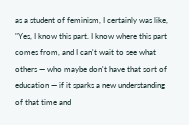as a student of feminism, I certainly was like, "Yes, I know this part. I know where this part comes from, and I can't wait to see what others — who maybe don't have that sort of education — if it sparks a new understanding of that time and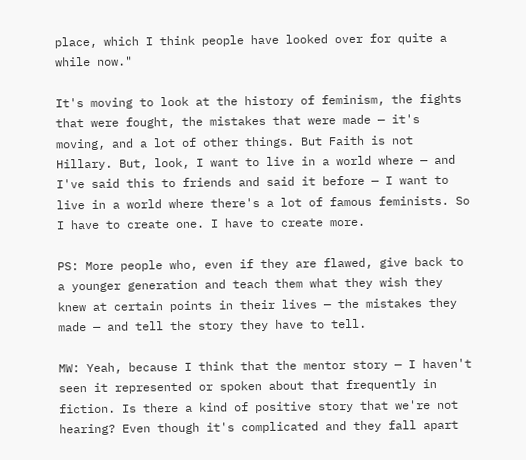place, which I think people have looked over for quite a while now."

It's moving to look at the history of feminism, the fights that were fought, the mistakes that were made — it's moving, and a lot of other things. But Faith is not Hillary. But, look, I want to live in a world where — and I've said this to friends and said it before — I want to live in a world where there's a lot of famous feminists. So I have to create one. I have to create more.

PS: More people who, even if they are flawed, give back to a younger generation and teach them what they wish they knew at certain points in their lives — the mistakes they made — and tell the story they have to tell.

MW: Yeah, because I think that the mentor story — I haven't seen it represented or spoken about that frequently in fiction. Is there a kind of positive story that we're not hearing? Even though it's complicated and they fall apart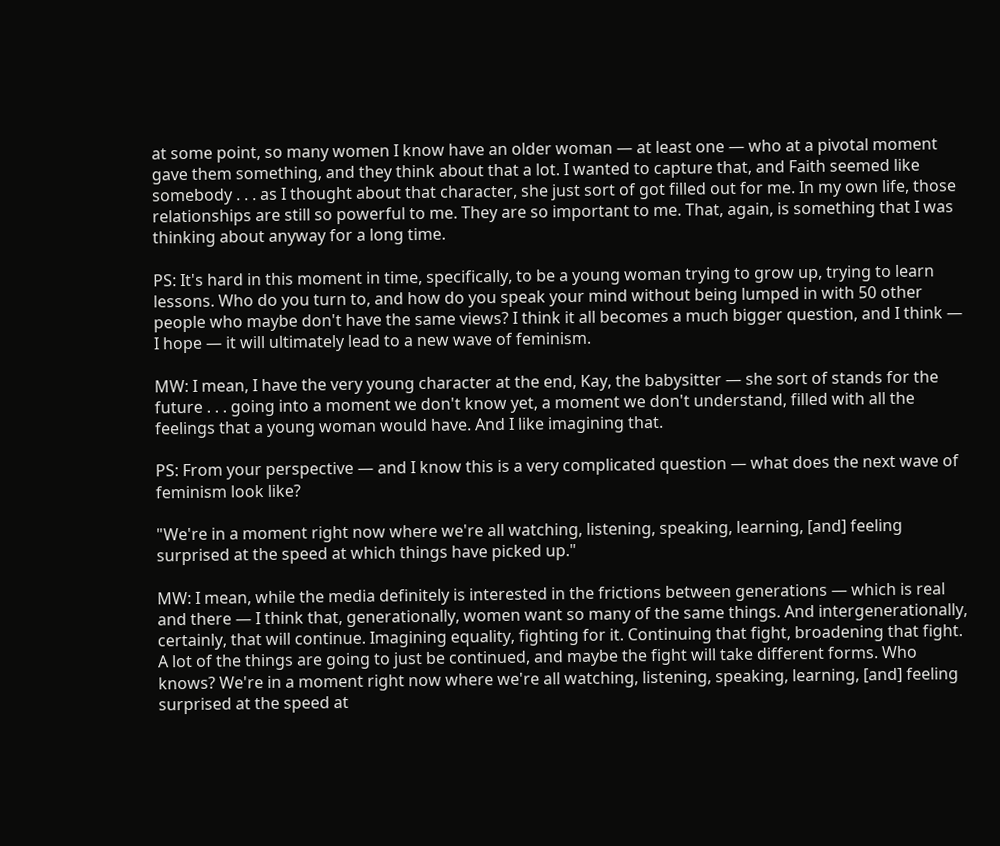at some point, so many women I know have an older woman — at least one — who at a pivotal moment gave them something, and they think about that a lot. I wanted to capture that, and Faith seemed like somebody . . . as I thought about that character, she just sort of got filled out for me. In my own life, those relationships are still so powerful to me. They are so important to me. That, again, is something that I was thinking about anyway for a long time.

PS: It's hard in this moment in time, specifically, to be a young woman trying to grow up, trying to learn lessons. Who do you turn to, and how do you speak your mind without being lumped in with 50 other people who maybe don't have the same views? I think it all becomes a much bigger question, and I think — I hope — it will ultimately lead to a new wave of feminism.

MW: I mean, I have the very young character at the end, Kay, the babysitter — she sort of stands for the future . . . going into a moment we don't know yet, a moment we don't understand, filled with all the feelings that a young woman would have. And I like imagining that.

PS: From your perspective — and I know this is a very complicated question — what does the next wave of feminism look like?

"We're in a moment right now where we're all watching, listening, speaking, learning, [and] feeling surprised at the speed at which things have picked up."

MW: I mean, while the media definitely is interested in the frictions between generations — which is real and there — I think that, generationally, women want so many of the same things. And intergenerationally, certainly, that will continue. Imagining equality, fighting for it. Continuing that fight, broadening that fight. A lot of the things are going to just be continued, and maybe the fight will take different forms. Who knows? We're in a moment right now where we're all watching, listening, speaking, learning, [and] feeling surprised at the speed at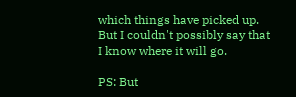which things have picked up. But I couldn't possibly say that I know where it will go.

PS: But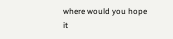where would you hope it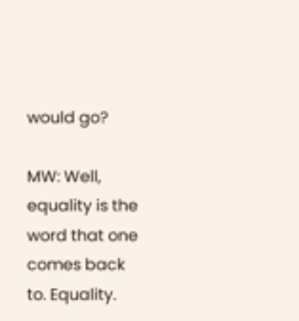would go?

MW: Well, equality is the word that one comes back to. Equality.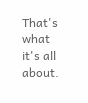That's what it's all about.